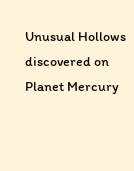Unusual Hollows discovered on Planet Mercury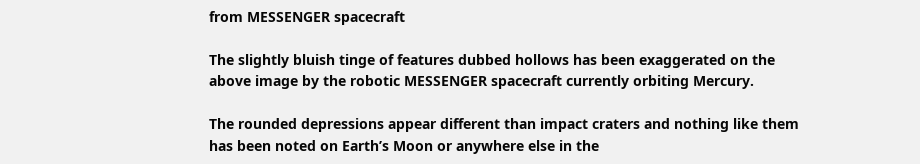from MESSENGER spacecraft

The slightly bluish tinge of features dubbed hollows has been exaggerated on the above image by the robotic MESSENGER spacecraft currently orbiting Mercury.

The rounded depressions appear different than impact craters and nothing like them has been noted on Earth’s Moon or anywhere else in the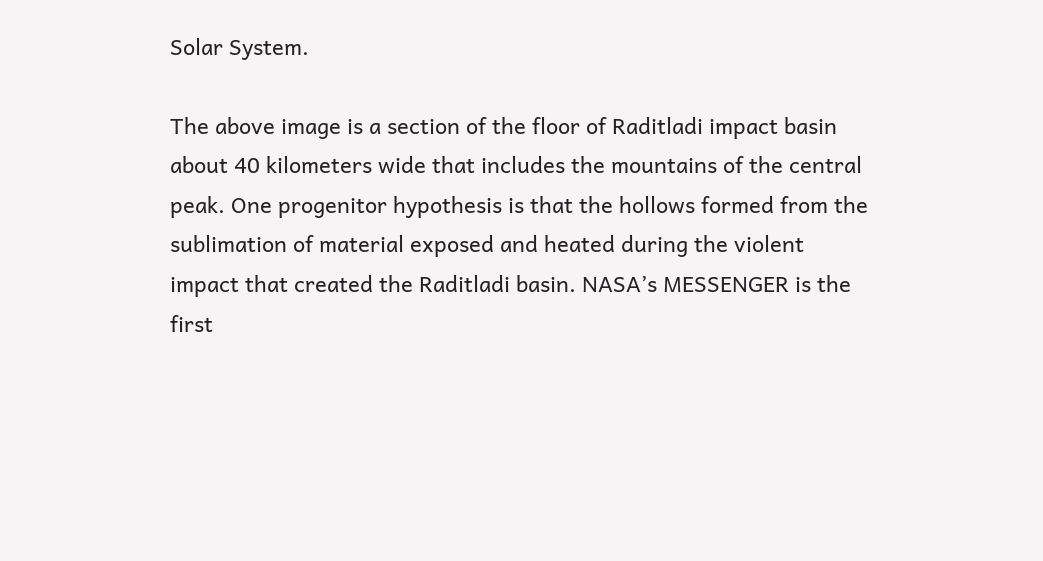Solar System.

The above image is a section of the floor of Raditladi impact basin about 40 kilometers wide that includes the mountains of the central peak. One progenitor hypothesis is that the hollows formed from the sublimation of material exposed and heated during the violent impact that created the Raditladi basin. NASA’s MESSENGER is the first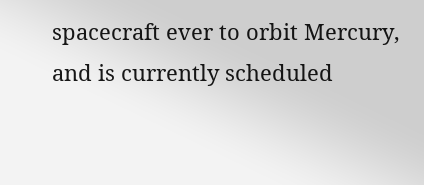spacecraft ever to orbit Mercury, and is currently scheduled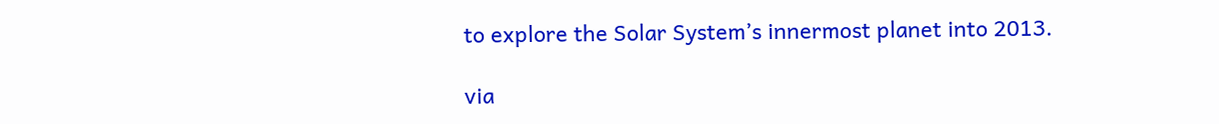to explore the Solar System’s innermost planet into 2013.

via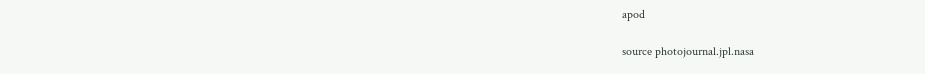apod

source photojournal.jpl.nasa